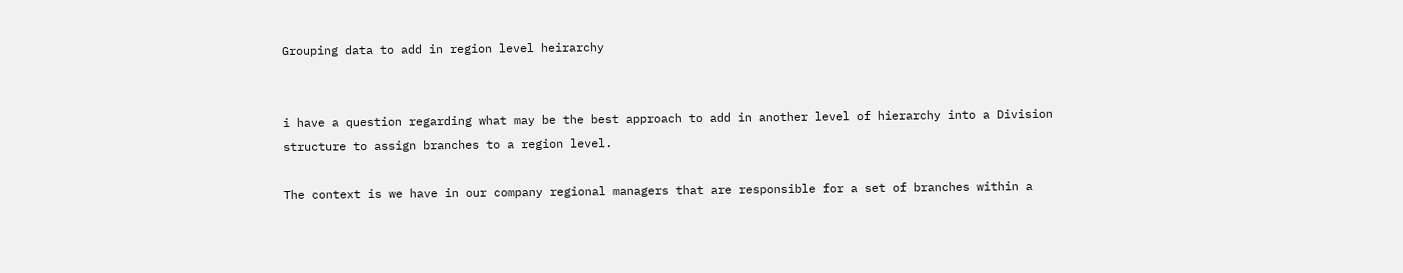Grouping data to add in region level heirarchy


i have a question regarding what may be the best approach to add in another level of hierarchy into a Division structure to assign branches to a region level.

The context is we have in our company regional managers that are responsible for a set of branches within a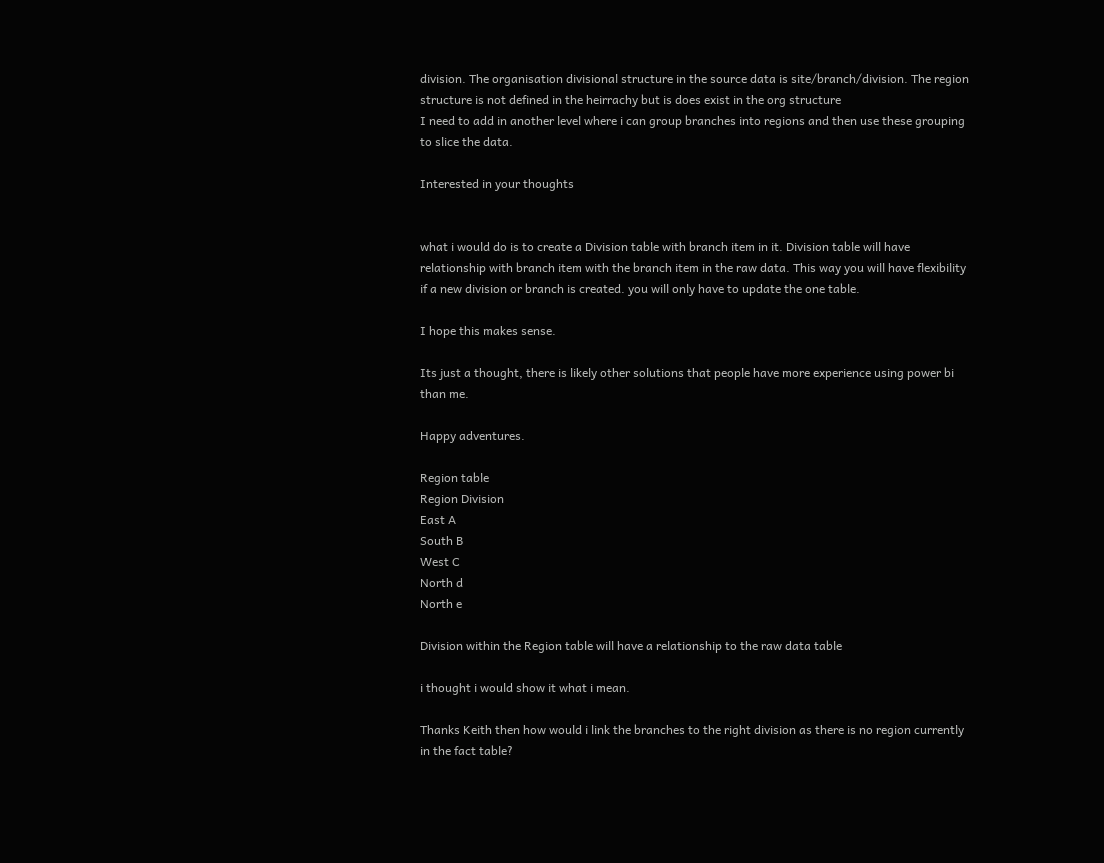division. The organisation divisional structure in the source data is site/branch/division. The region structure is not defined in the heirrachy but is does exist in the org structure
I need to add in another level where i can group branches into regions and then use these grouping to slice the data.

Interested in your thoughts


what i would do is to create a Division table with branch item in it. Division table will have relationship with branch item with the branch item in the raw data. This way you will have flexibility if a new division or branch is created. you will only have to update the one table.

I hope this makes sense.

Its just a thought, there is likely other solutions that people have more experience using power bi than me.

Happy adventures.

Region table
Region Division
East A
South B
West C
North d
North e

Division within the Region table will have a relationship to the raw data table

i thought i would show it what i mean.

Thanks Keith then how would i link the branches to the right division as there is no region currently in the fact table?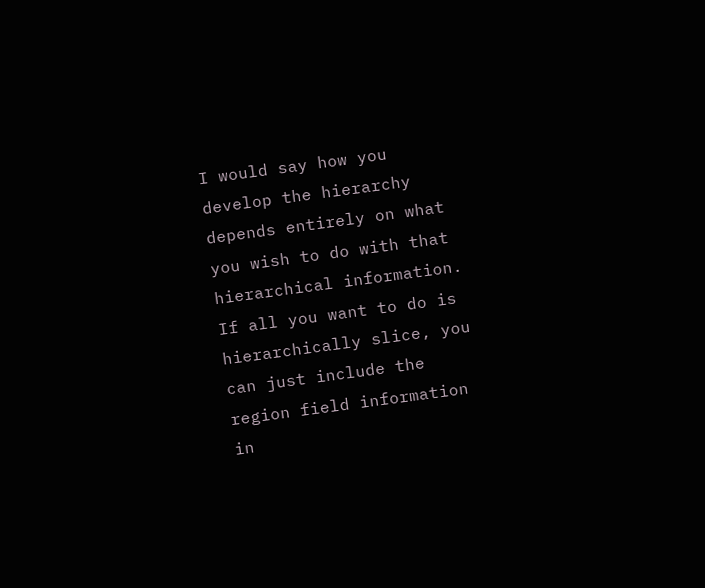I would say how you develop the hierarchy depends entirely on what you wish to do with that hierarchical information. If all you want to do is hierarchically slice, you can just include the region field information in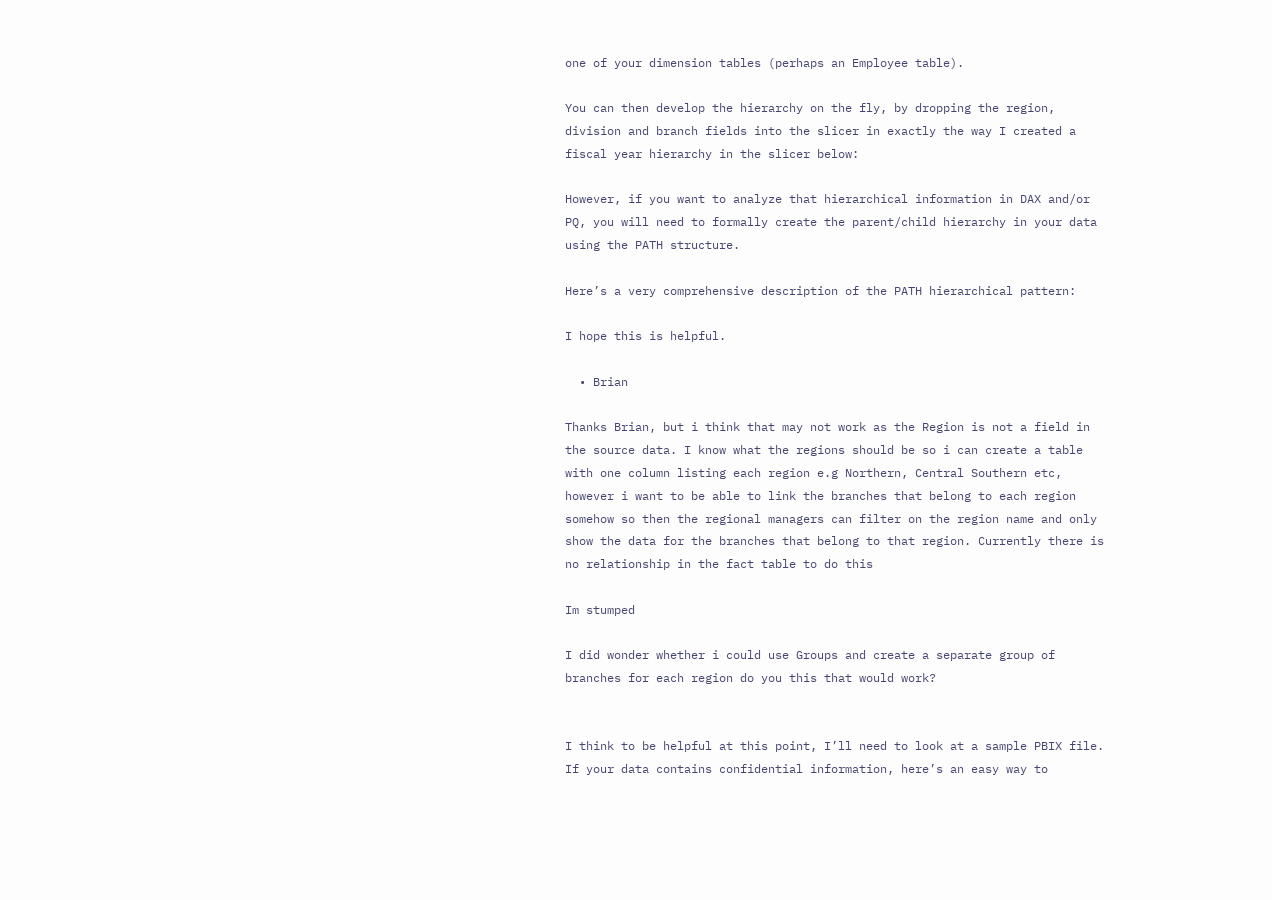one of your dimension tables (perhaps an Employee table).

You can then develop the hierarchy on the fly, by dropping the region, division and branch fields into the slicer in exactly the way I created a fiscal year hierarchy in the slicer below:

However, if you want to analyze that hierarchical information in DAX and/or PQ, you will need to formally create the parent/child hierarchy in your data using the PATH structure.

Here’s a very comprehensive description of the PATH hierarchical pattern:

I hope this is helpful.

  • Brian

Thanks Brian, but i think that may not work as the Region is not a field in the source data. I know what the regions should be so i can create a table with one column listing each region e.g Northern, Central Southern etc, however i want to be able to link the branches that belong to each region somehow so then the regional managers can filter on the region name and only show the data for the branches that belong to that region. Currently there is no relationship in the fact table to do this

Im stumped

I did wonder whether i could use Groups and create a separate group of branches for each region do you this that would work?


I think to be helpful at this point, I’ll need to look at a sample PBIX file. If your data contains confidential information, here’s an easy way to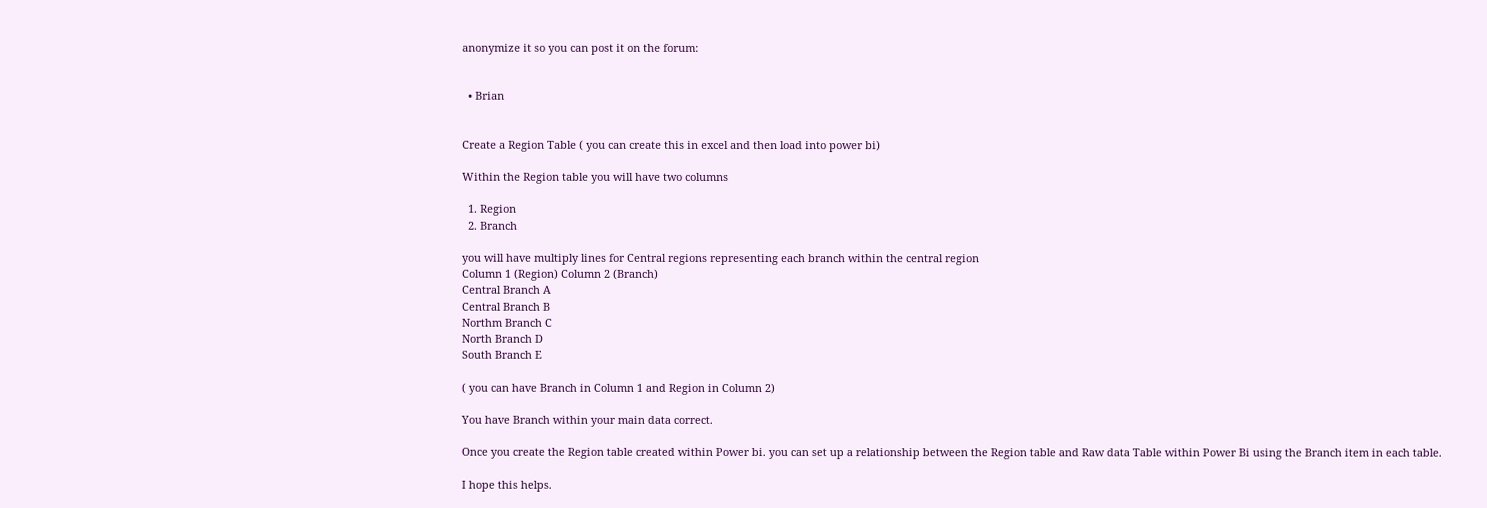anonymize it so you can post it on the forum:


  • Brian


Create a Region Table ( you can create this in excel and then load into power bi)

Within the Region table you will have two columns

  1. Region
  2. Branch

you will have multiply lines for Central regions representing each branch within the central region
Column 1 (Region) Column 2 (Branch)
Central Branch A
Central Branch B
Northm Branch C
North Branch D
South Branch E

( you can have Branch in Column 1 and Region in Column 2)

You have Branch within your main data correct.

Once you create the Region table created within Power bi. you can set up a relationship between the Region table and Raw data Table within Power Bi using the Branch item in each table.

I hope this helps.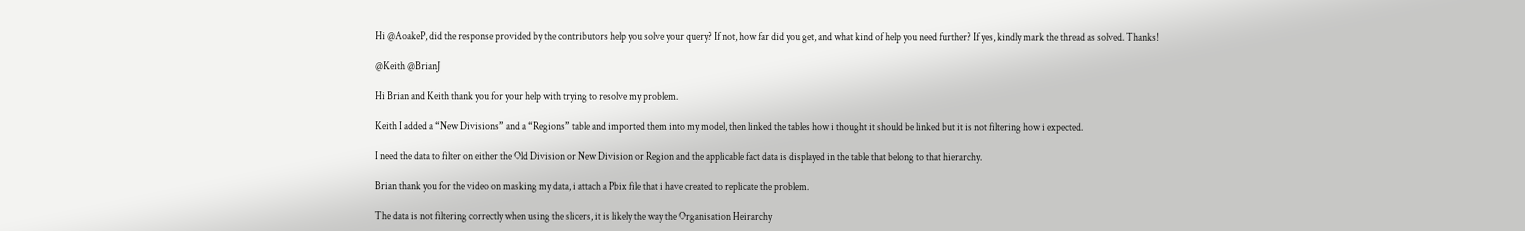Hi @AoakeP, did the response provided by the contributors help you solve your query? If not, how far did you get, and what kind of help you need further? If yes, kindly mark the thread as solved. Thanks!

@Keith @BrianJ

Hi Brian and Keith thank you for your help with trying to resolve my problem.

Keith I added a “New Divisions” and a “Regions” table and imported them into my model, then linked the tables how i thought it should be linked but it is not filtering how i expected.

I need the data to filter on either the Old Division or New Division or Region and the applicable fact data is displayed in the table that belong to that hierarchy.

Brian thank you for the video on masking my data, i attach a Pbix file that i have created to replicate the problem.

The data is not filtering correctly when using the slicers, it is likely the way the Organisation Heirarchy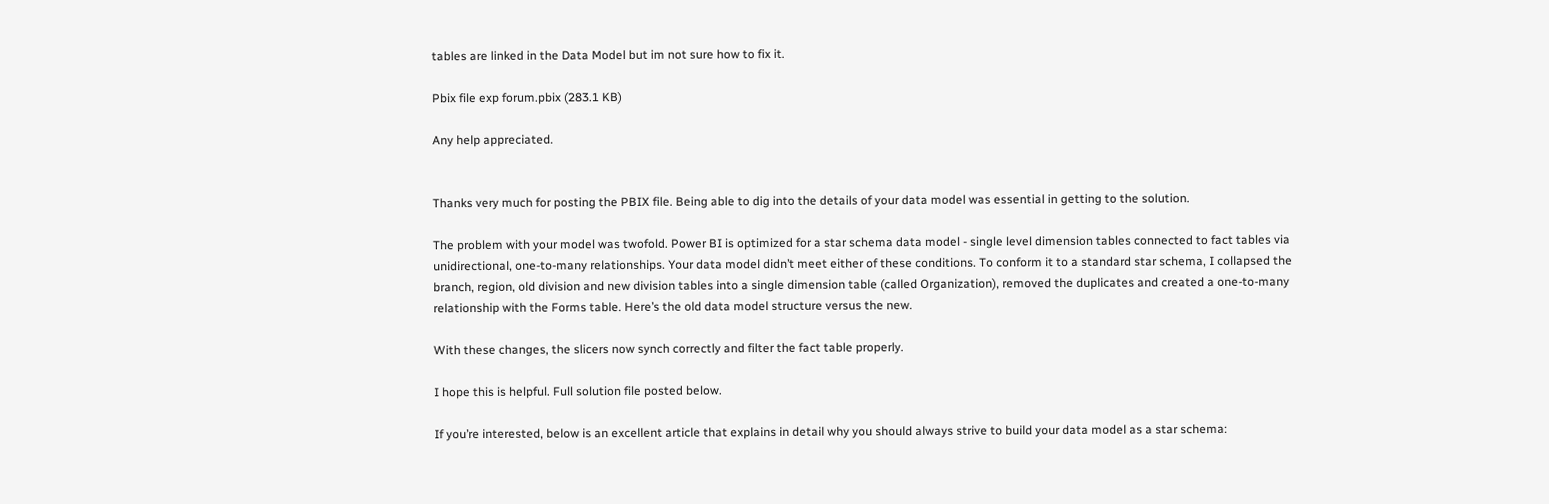tables are linked in the Data Model but im not sure how to fix it.

Pbix file exp forum.pbix (283.1 KB)

Any help appreciated.


Thanks very much for posting the PBIX file. Being able to dig into the details of your data model was essential in getting to the solution.

The problem with your model was twofold. Power BI is optimized for a star schema data model - single level dimension tables connected to fact tables via unidirectional, one-to-many relationships. Your data model didn’t meet either of these conditions. To conform it to a standard star schema, I collapsed the branch, region, old division and new division tables into a single dimension table (called Organization), removed the duplicates and created a one-to-many relationship with the Forms table. Here’s the old data model structure versus the new.

With these changes, the slicers now synch correctly and filter the fact table properly.

I hope this is helpful. Full solution file posted below.

If you’re interested, below is an excellent article that explains in detail why you should always strive to build your data model as a star schema: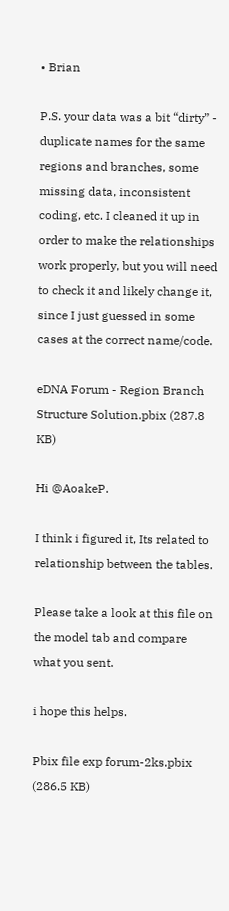• Brian

P.S. your data was a bit “dirty” - duplicate names for the same regions and branches, some missing data, inconsistent coding, etc. I cleaned it up in order to make the relationships work properly, but you will need to check it and likely change it, since I just guessed in some cases at the correct name/code.

eDNA Forum - Region Branch Structure Solution.pbix (287.8 KB)

Hi @AoakeP.

I think i figured it, Its related to relationship between the tables.

Please take a look at this file on the model tab and compare what you sent.

i hope this helps.

Pbix file exp forum-2ks.pbix (286.5 KB)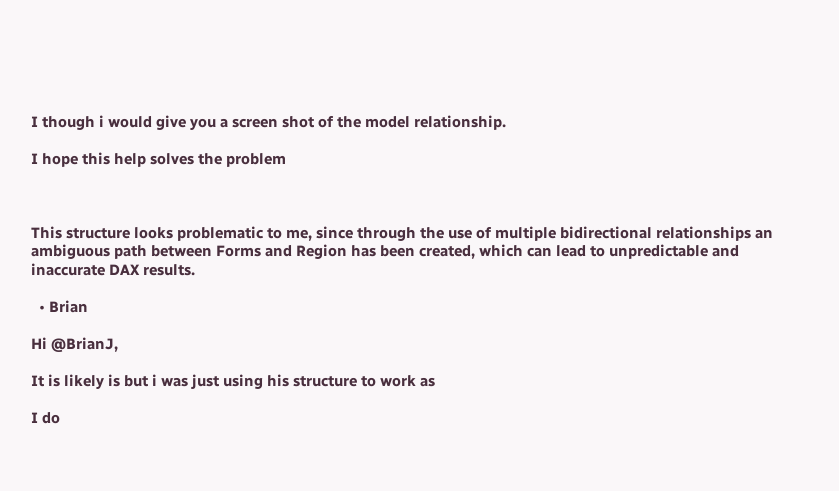I though i would give you a screen shot of the model relationship.

I hope this help solves the problem



This structure looks problematic to me, since through the use of multiple bidirectional relationships an ambiguous path between Forms and Region has been created, which can lead to unpredictable and inaccurate DAX results.

  • Brian

Hi @BrianJ,

It is likely is but i was just using his structure to work as

I do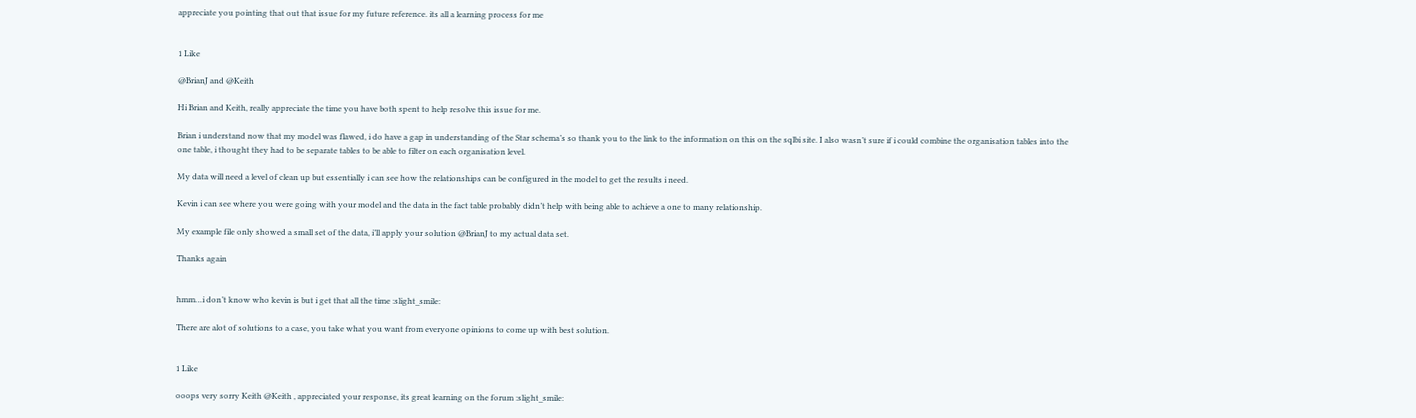appreciate you pointing that out that issue for my future reference. its all a learning process for me


1 Like

@BrianJ and @Keith

Hi Brian and Keith, really appreciate the time you have both spent to help resolve this issue for me.

Brian i understand now that my model was flawed, i do have a gap in understanding of the Star schema’s so thank you to the link to the information on this on the sqlbi site. I also wasn’t sure if i could combine the organisation tables into the one table, i thought they had to be separate tables to be able to filter on each organisation level.

My data will need a level of clean up but essentially i can see how the relationships can be configured in the model to get the results i need.

Kevin i can see where you were going with your model and the data in the fact table probably didn’t help with being able to achieve a one to many relationship.

My example file only showed a small set of the data, i’ll apply your solution @BrianJ to my actual data set.

Thanks again


hmm…i don’t know who kevin is but i get that all the time :slight_smile:

There are alot of solutions to a case, you take what you want from everyone opinions to come up with best solution.


1 Like

ooops very sorry Keith @Keith , appreciated your response, its great learning on the forum :slight_smile: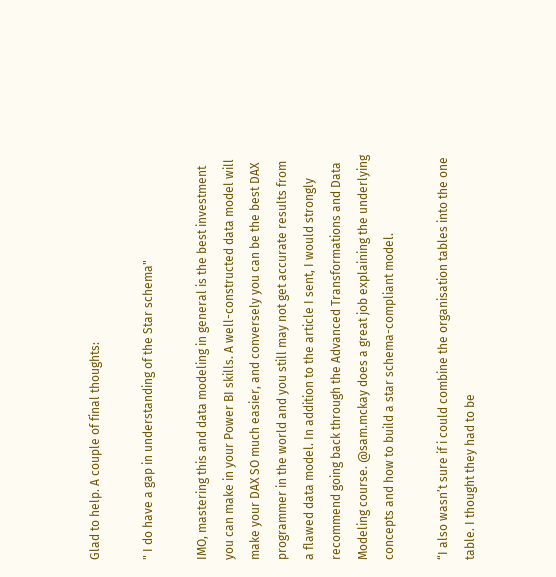Glad to help. A couple of final thoughts:

" I do have a gap in understanding of the Star schema"

IMO, mastering this and data modeling in general is the best investment you can make in your Power BI skills. A well-constructed data model will make your DAX SO much easier, and conversely you can be the best DAX programmer in the world and you still may not get accurate results from a flawed data model. In addition to the article I sent, I would strongly recommend going back through the Advanced Transformations and Data Modeling course. @sam.mckay does a great job explaining the underlying concepts and how to build a star schema-compliant model.

“I also wasn’t sure if i could combine the organisation tables into the one table. I thought they had to be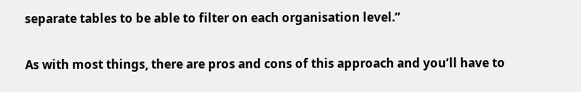separate tables to be able to filter on each organisation level.”

As with most things, there are pros and cons of this approach and you’ll have to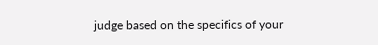judge based on the specifics of your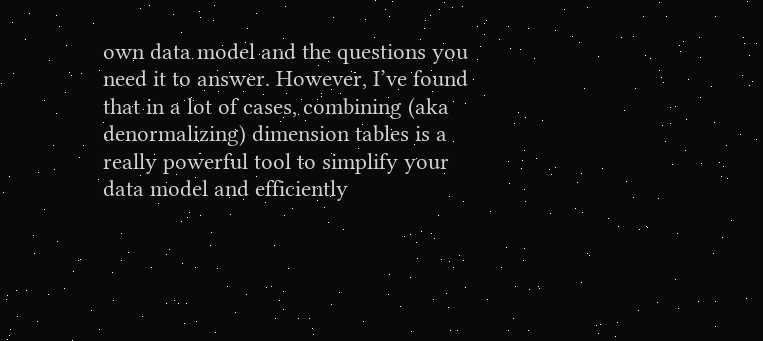own data model and the questions you need it to answer. However, I’ve found that in a lot of cases, combining (aka denormalizing) dimension tables is a really powerful tool to simplify your data model and efficiently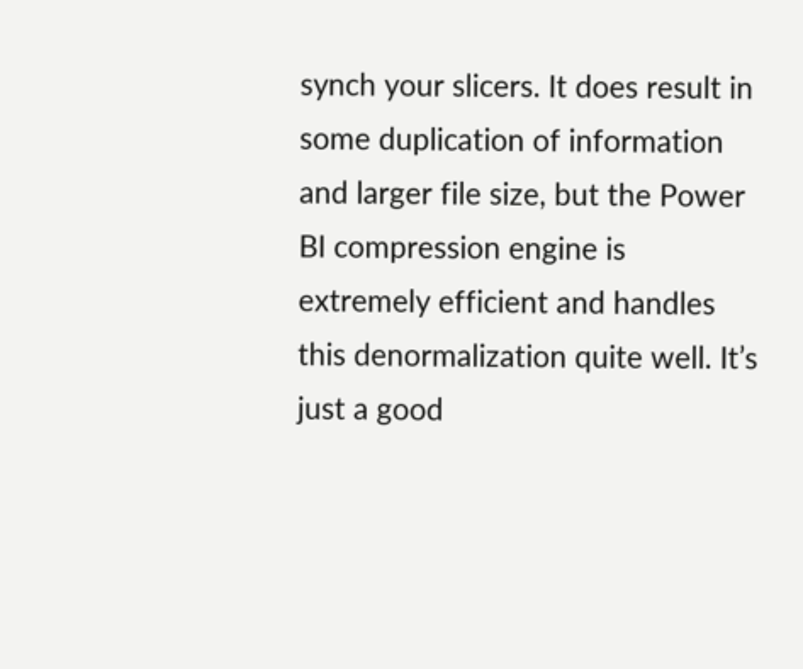synch your slicers. It does result in some duplication of information and larger file size, but the Power BI compression engine is extremely efficient and handles this denormalization quite well. It’s just a good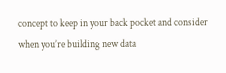concept to keep in your back pocket and consider when you’re building new data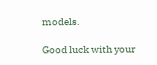models.

Good luck with your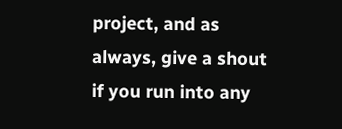project, and as always, give a shout if you run into any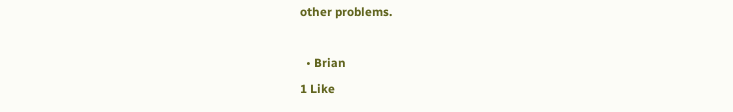other problems.

  • Brian
1 Like